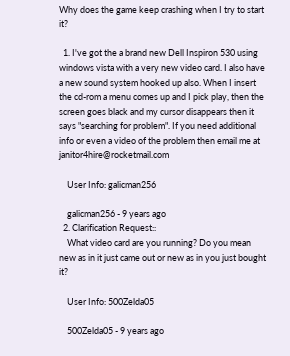Why does the game keep crashing when I try to start it?

  1. I've got the a brand new Dell Inspiron 530 using windows vista with a very new video card. I also have a new sound system hooked up also. When I insert the cd-rom a menu comes up and I pick play, then the screen goes black and my cursor disappears then it says "searching for problem". If you need additional info or even a video of the problem then email me at janitor4hire@rocketmail.com

    User Info: galicman256

    galicman256 - 9 years ago
  2. Clarification Request::
    What video card are you running? Do you mean new as in it just came out or new as in you just bought it?

    User Info: 500Zelda05

    500Zelda05 - 9 years ago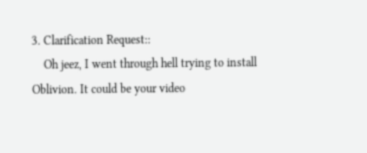3. Clarification Request::
    Oh jeez, I went through hell trying to install Oblivion. It could be your video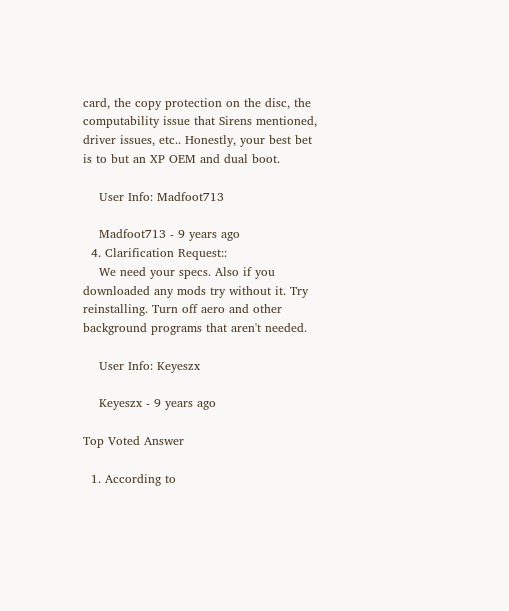card, the copy protection on the disc, the computability issue that Sirens mentioned, driver issues, etc.. Honestly, your best bet is to but an XP OEM and dual boot.

    User Info: Madfoot713

    Madfoot713 - 9 years ago
  4. Clarification Request::
    We need your specs. Also if you downloaded any mods try without it. Try reinstalling. Turn off aero and other background programs that aren't needed.

    User Info: Keyeszx

    Keyeszx - 9 years ago

Top Voted Answer

  1. According to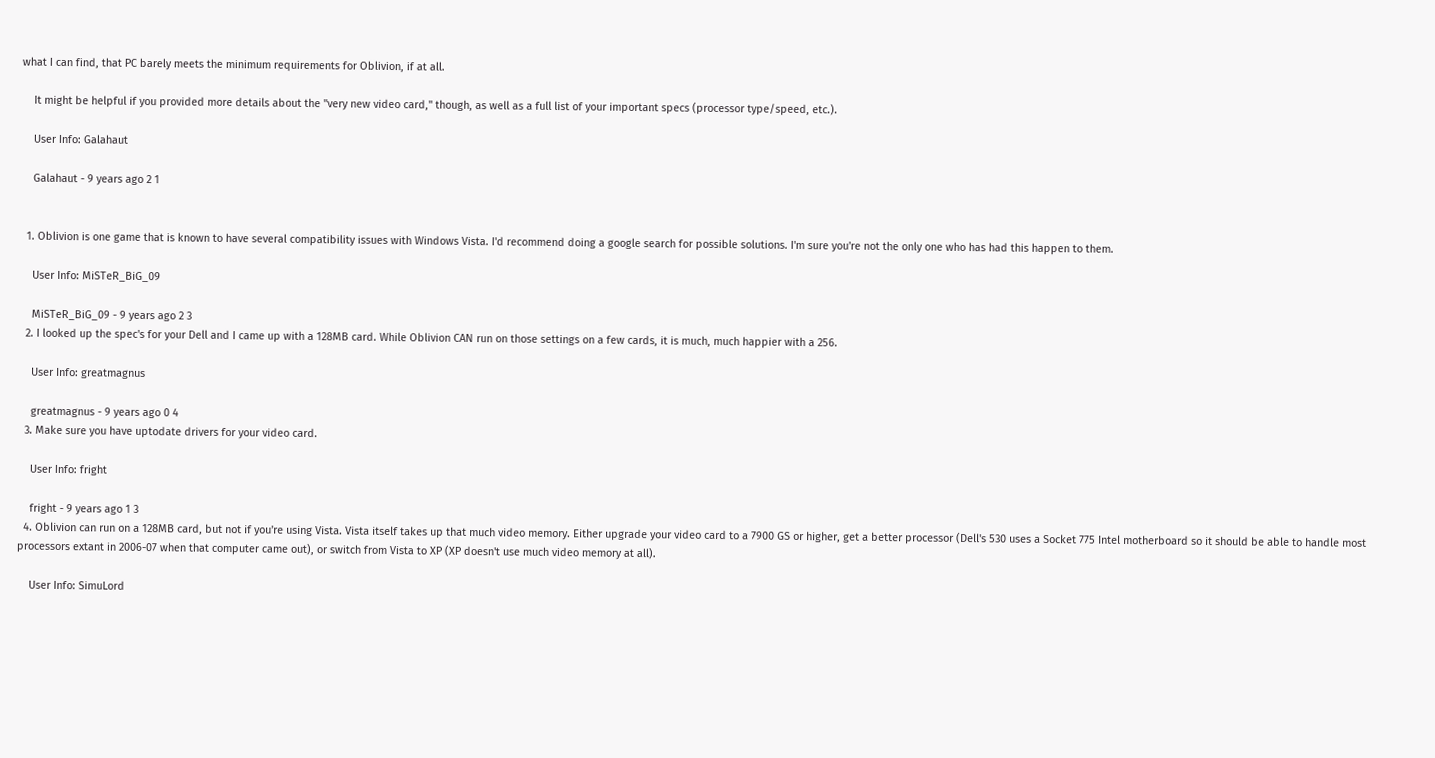what I can find, that PC barely meets the minimum requirements for Oblivion, if at all.

    It might be helpful if you provided more details about the "very new video card," though, as well as a full list of your important specs (processor type/speed, etc.).

    User Info: Galahaut

    Galahaut - 9 years ago 2 1


  1. Oblivion is one game that is known to have several compatibility issues with Windows Vista. I'd recommend doing a google search for possible solutions. I'm sure you're not the only one who has had this happen to them.

    User Info: MiSTeR_BiG_09

    MiSTeR_BiG_09 - 9 years ago 2 3
  2. I looked up the spec's for your Dell and I came up with a 128MB card. While Oblivion CAN run on those settings on a few cards, it is much, much happier with a 256.

    User Info: greatmagnus

    greatmagnus - 9 years ago 0 4
  3. Make sure you have uptodate drivers for your video card.

    User Info: fright

    fright - 9 years ago 1 3
  4. Oblivion can run on a 128MB card, but not if you're using Vista. Vista itself takes up that much video memory. Either upgrade your video card to a 7900 GS or higher, get a better processor (Dell's 530 uses a Socket 775 Intel motherboard so it should be able to handle most processors extant in 2006-07 when that computer came out), or switch from Vista to XP (XP doesn't use much video memory at all).

    User Info: SimuLord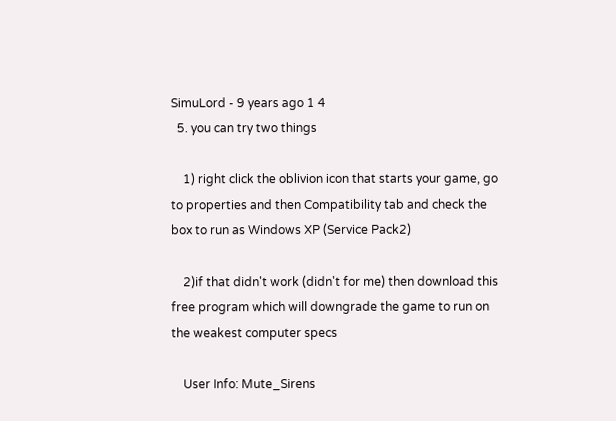SimuLord - 9 years ago 1 4
  5. you can try two things

    1) right click the oblivion icon that starts your game, go to properties and then Compatibility tab and check the box to run as Windows XP (Service Pack2)

    2)if that didn't work (didn't for me) then download this free program which will downgrade the game to run on the weakest computer specs

    User Info: Mute_Sirens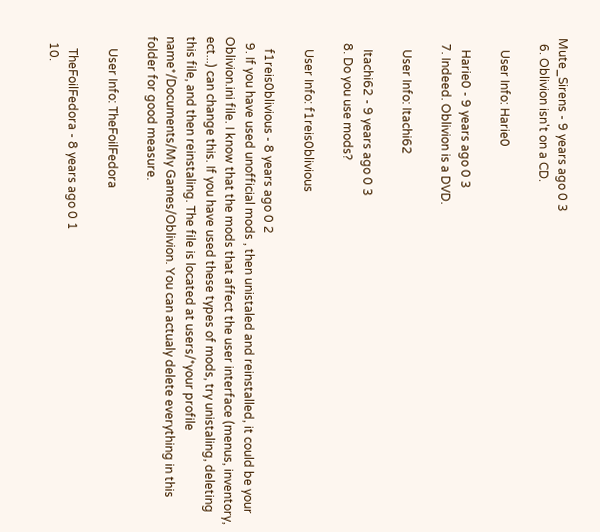Mute_Sirens - 9 years ago 0 3
  6. Oblivion isn't on a CD.

    User Info: Harie0

    Harie0 - 9 years ago 0 3
  7. Indeed. Oblivion is a DVD.

    User Info: Itachi62

    Itachi62 - 9 years ago 0 3
  8. Do you use mods?

    User Info: f1reis0blivious

    f1reis0blivious - 8 years ago 0 2
  9. If you have used unofficial mods , then unistaled and reinstalled, it could be your Oblivion.ini file. I know that the mods that affect the user interface (menus, inventory, ect...) can change this. If you have used these types of mods, try unistaling, deleting this file, and then reinstaling. The file is located at users/*your profile name*/Documents/My Games/Oblivion. You can actualy delete everything in this folder for good measure.

    User Info: TheFoilFedora

    TheFoilFedora - 8 years ago 0 1
  10.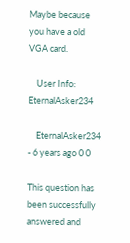Maybe because you have a old VGA card.

    User Info: EternalAsker234

    EternalAsker234 - 6 years ago 0 0

This question has been successfully answered and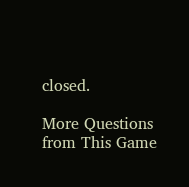closed.

More Questions from This Game